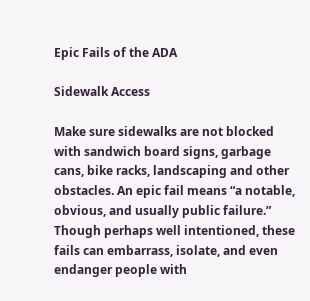Epic Fails of the ADA

Sidewalk Access

Make sure sidewalks are not blocked with sandwich board signs, garbage cans, bike racks, landscaping and other obstacles. An epic fail means “a notable, obvious, and usually public failure.” Though perhaps well intentioned, these fails can embarrass, isolate, and even endanger people with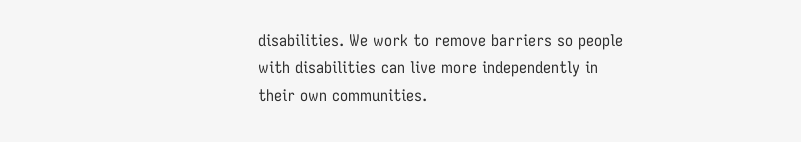disabilities. We work to remove barriers so people with disabilities can live more independently in their own communities.